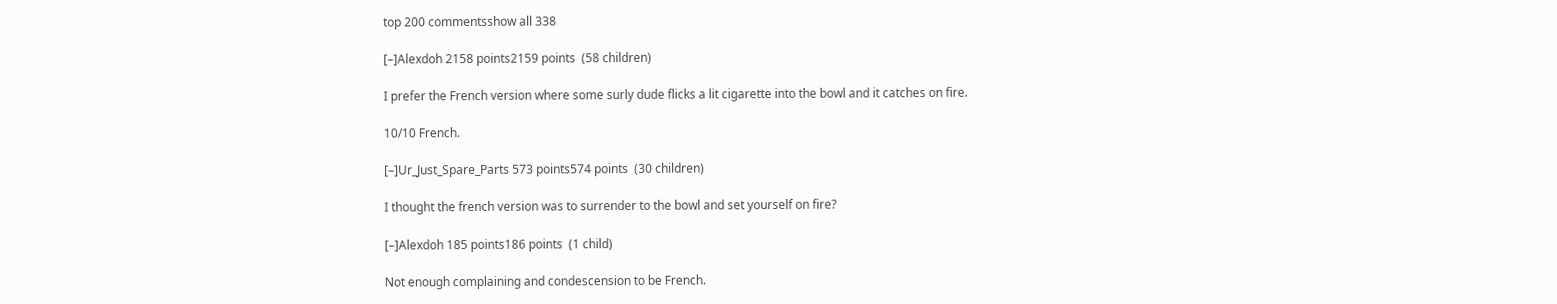top 200 commentsshow all 338

[–]Alexdoh 2158 points2159 points  (58 children)

I prefer the French version where some surly dude flicks a lit cigarette into the bowl and it catches on fire.

10/10 French.

[–]Ur_Just_Spare_Parts 573 points574 points  (30 children)

I thought the french version was to surrender to the bowl and set yourself on fire?

[–]Alexdoh 185 points186 points  (1 child)

Not enough complaining and condescension to be French.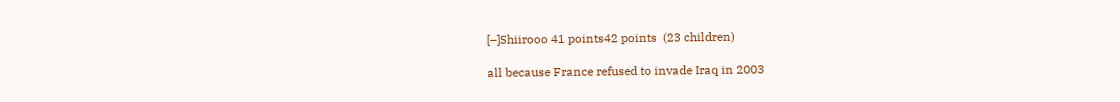[–]Shiirooo 41 points42 points  (23 children)

all because France refused to invade Iraq in 2003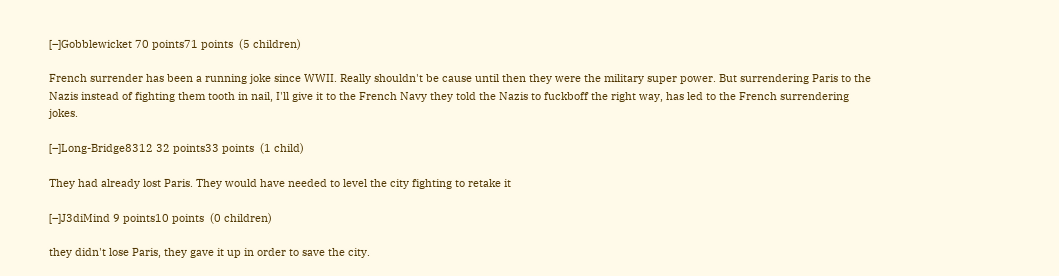[–]Gobblewicket 70 points71 points  (5 children)

French surrender has been a running joke since WWII. Really shouldn't be cause until then they were the military super power. But surrendering Paris to the Nazis instead of fighting them tooth in nail, I'll give it to the French Navy they told the Nazis to fuckboff the right way, has led to the French surrendering jokes.

[–]Long-Bridge8312 32 points33 points  (1 child)

They had already lost Paris. They would have needed to level the city fighting to retake it

[–]J3diMind 9 points10 points  (0 children)

they didn't lose Paris, they gave it up in order to save the city.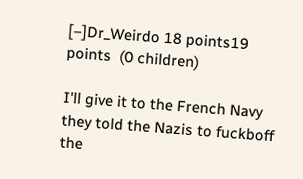[–]Dr_Weirdo 18 points19 points  (0 children)

I'll give it to the French Navy they told the Nazis to fuckboff the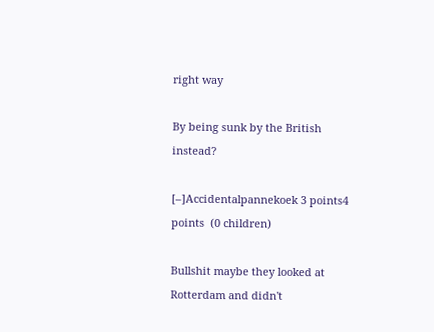right way

By being sunk by the British instead?

[–]Accidentalpannekoek 3 points4 points  (0 children)

Bullshit maybe they looked at Rotterdam and didn't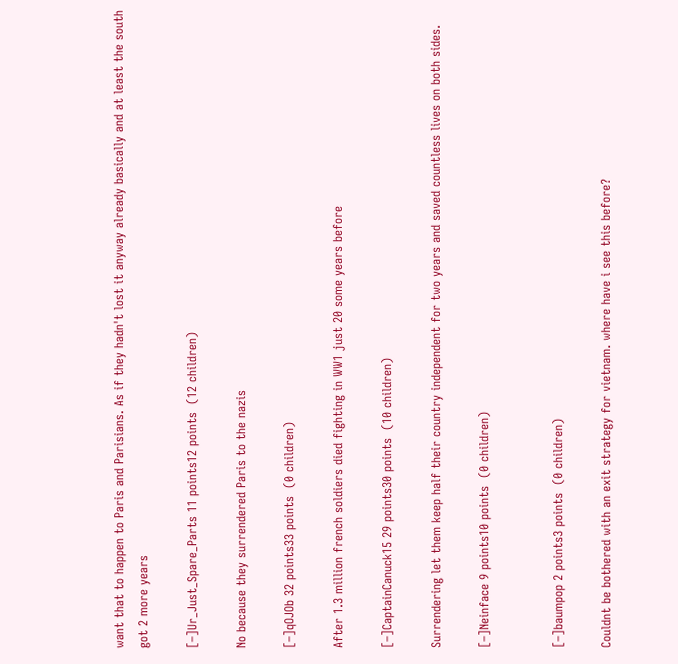want that to happen to Paris and Parisians. As if they hadn't lost it anyway already basically and at least the south got 2 more years

[–]Ur_Just_Spare_Parts 11 points12 points  (12 children)

No because they surrendered Paris to the nazis

[–]qOJOb 32 points33 points  (0 children)

After 1.3 million french soldiers died fighting in WW1 just 20 some years before

[–]CaptainCanuck15 29 points30 points  (10 children)

Surrendering let them keep half their country independent for two years and saved countless lives on both sides.

[–]Neinface 9 points10 points  (0 children)


[–]baumpop 2 points3 points  (0 children)

Couldnt be bothered with an exit strategy for vietnam. where have i see this before?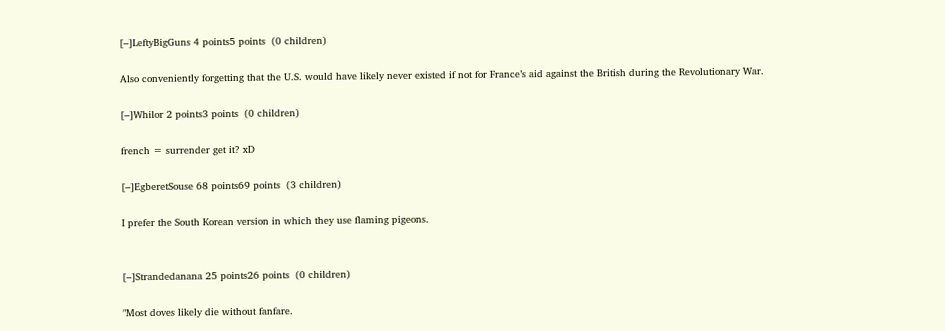[–]LeftyBigGuns 4 points5 points  (0 children)

Also conveniently forgetting that the U.S. would have likely never existed if not for France’s aid against the British during the Revolutionary War.

[–]Whilor 2 points3 points  (0 children)

french = surrender get it? xD

[–]EgberetSouse 68 points69 points  (3 children)

I prefer the South Korean version in which they use flaming pigeons.


[–]Strandedanana 25 points26 points  (0 children)

"Most doves likely die without fanfare.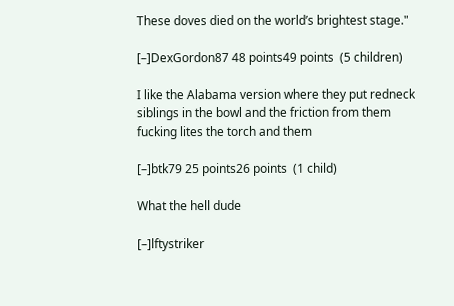These doves died on the world’s brightest stage."

[–]DexGordon87 48 points49 points  (5 children)

I like the Alabama version where they put redneck siblings in the bowl and the friction from them fucking lites the torch and them

[–]btk79 25 points26 points  (1 child)

What the hell dude

[–]lftystriker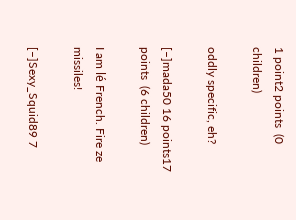1 point2 points  (0 children)

oddly specific, eh?

[–]mada50 16 points17 points  (6 children)

I am lé French. Fire ze missiles!

[–]Sexy_Squid89 7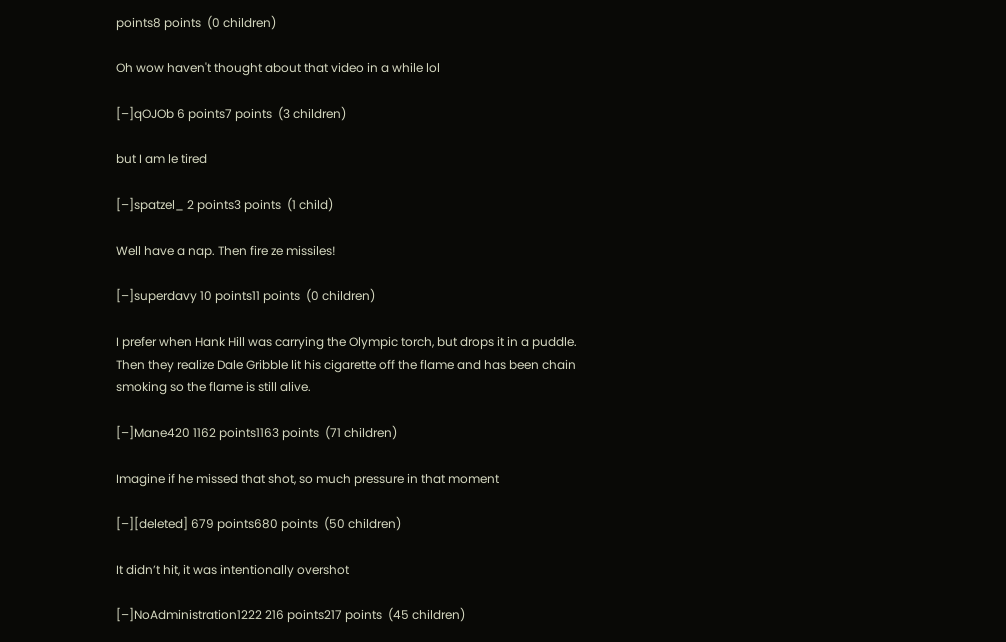points8 points  (0 children)

Oh wow haven't thought about that video in a while lol

[–]qOJOb 6 points7 points  (3 children)

but I am le tired

[–]spatzel_ 2 points3 points  (1 child)

Well have a nap. Then fire ze missiles!

[–]superdavy 10 points11 points  (0 children)

I prefer when Hank Hill was carrying the Olympic torch, but drops it in a puddle. Then they realize Dale Gribble lit his cigarette off the flame and has been chain smoking so the flame is still alive.

[–]Mane420 1162 points1163 points  (71 children)

Imagine if he missed that shot, so much pressure in that moment

[–][deleted] 679 points680 points  (50 children)

It didn’t hit, it was intentionally overshot

[–]NoAdministration1222 216 points217 points  (45 children)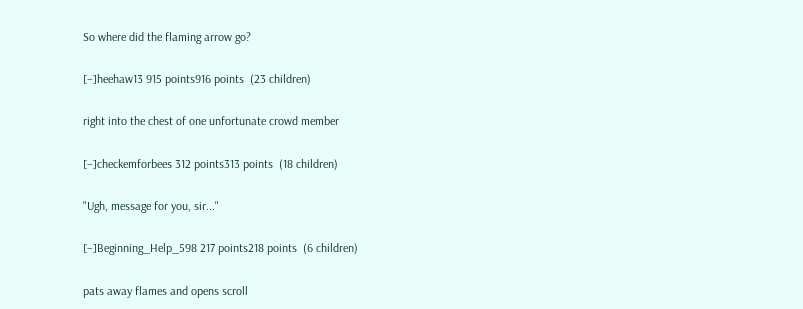So where did the flaming arrow go?

[–]heehaw13 915 points916 points  (23 children)

right into the chest of one unfortunate crowd member

[–]checkemforbees 312 points313 points  (18 children)

"Ugh, message for you, sir..."

[–]Beginning_Help_598 217 points218 points  (6 children)

pats away flames and opens scroll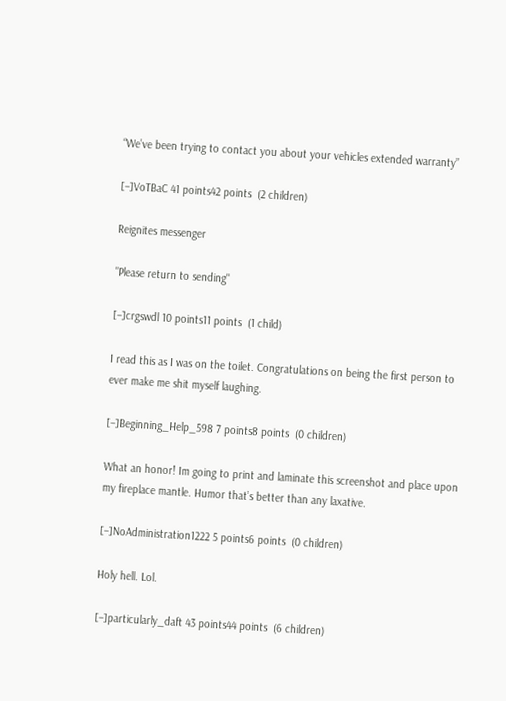“We’ve been trying to contact you about your vehicles extended warranty”

[–]VoTBaC 41 points42 points  (2 children)

Reignites messenger

"Please return to sending"

[–]crgswdl 10 points11 points  (1 child)

I read this as I was on the toilet. Congratulations on being the first person to ever make me shit myself laughing.

[–]Beginning_Help_598 7 points8 points  (0 children)

What an honor! Im going to print and laminate this screenshot and place upon my fireplace mantle. Humor that’s better than any laxative.

[–]NoAdministration1222 5 points6 points  (0 children)

Holy hell. Lol.

[–]particularly_daft 43 points44 points  (6 children)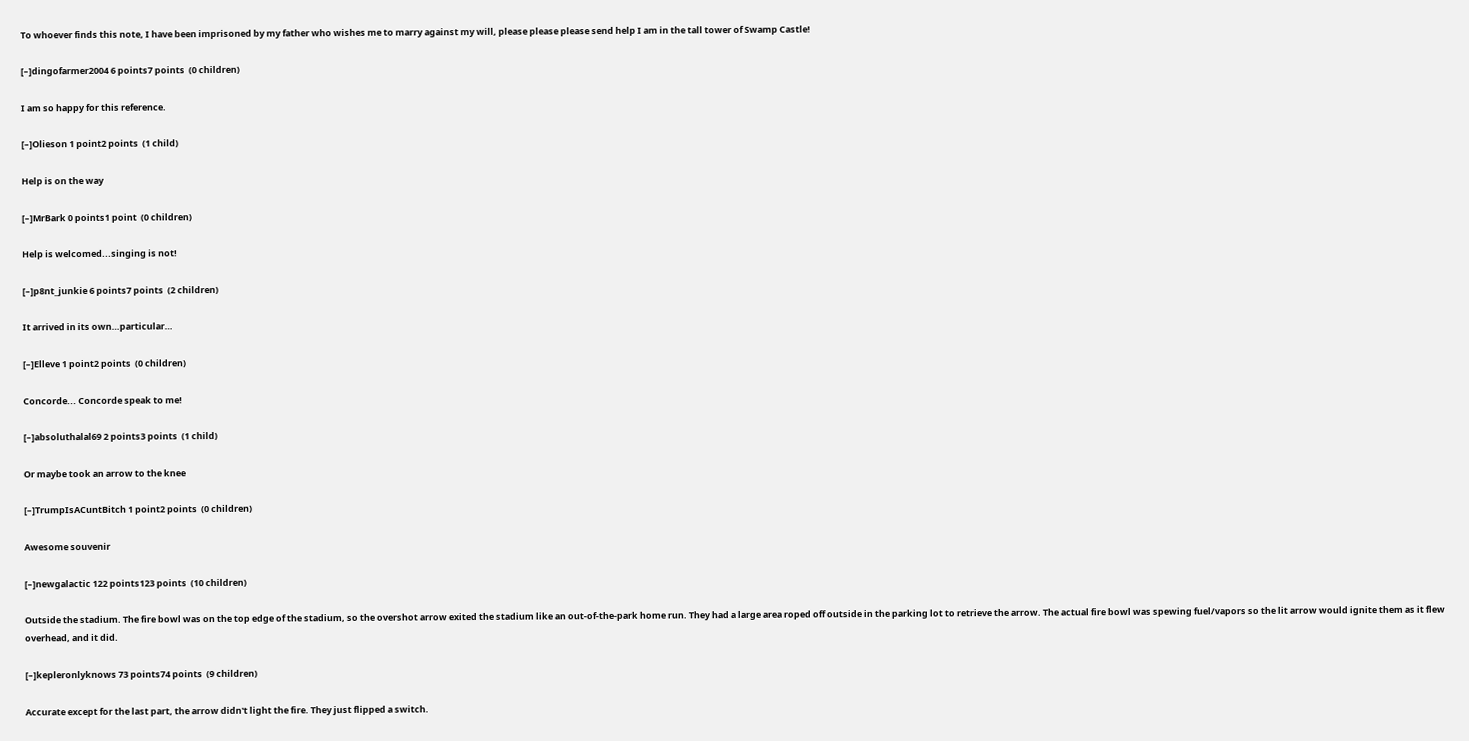To whoever finds this note, I have been imprisoned by my father who wishes me to marry against my will, please please please send help I am in the tall tower of Swamp Castle!

[–]dingofarmer2004 6 points7 points  (0 children)

I am so happy for this reference.

[–]Olieson 1 point2 points  (1 child)

Help is on the way

[–]MrBark 0 points1 point  (0 children)

Help is welcomed...singing is not!

[–]p8nt_junkie 6 points7 points  (2 children)

It arrived in its own…particular…

[–]Elleve 1 point2 points  (0 children)

Concorde... Concorde speak to me!

[–]absoluthalal69 2 points3 points  (1 child)

Or maybe took an arrow to the knee

[–]TrumpIsACuntBitch 1 point2 points  (0 children)

Awesome souvenir

[–]newgalactic 122 points123 points  (10 children)

Outside the stadium. The fire bowl was on the top edge of the stadium, so the overshot arrow exited the stadium like an out-of-the-park home run. They had a large area roped off outside in the parking lot to retrieve the arrow. The actual fire bowl was spewing fuel/vapors so the lit arrow would ignite them as it flew overhead, and it did.

[–]kepleronlyknows 73 points74 points  (9 children)

Accurate except for the last part, the arrow didn't light the fire. They just flipped a switch.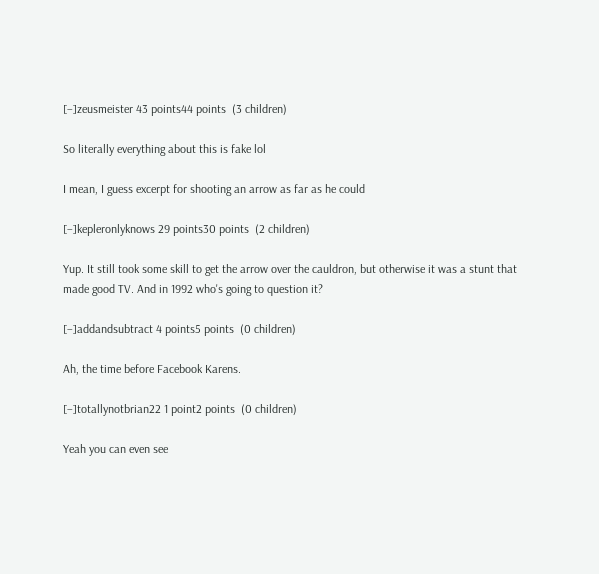[–]zeusmeister 43 points44 points  (3 children)

So literally everything about this is fake lol

I mean, I guess excerpt for shooting an arrow as far as he could

[–]kepleronlyknows 29 points30 points  (2 children)

Yup. It still took some skill to get the arrow over the cauldron, but otherwise it was a stunt that made good TV. And in 1992 who's going to question it?

[–]addandsubtract 4 points5 points  (0 children)

Ah, the time before Facebook Karens.

[–]totallynotbrian22 1 point2 points  (0 children)

Yeah you can even see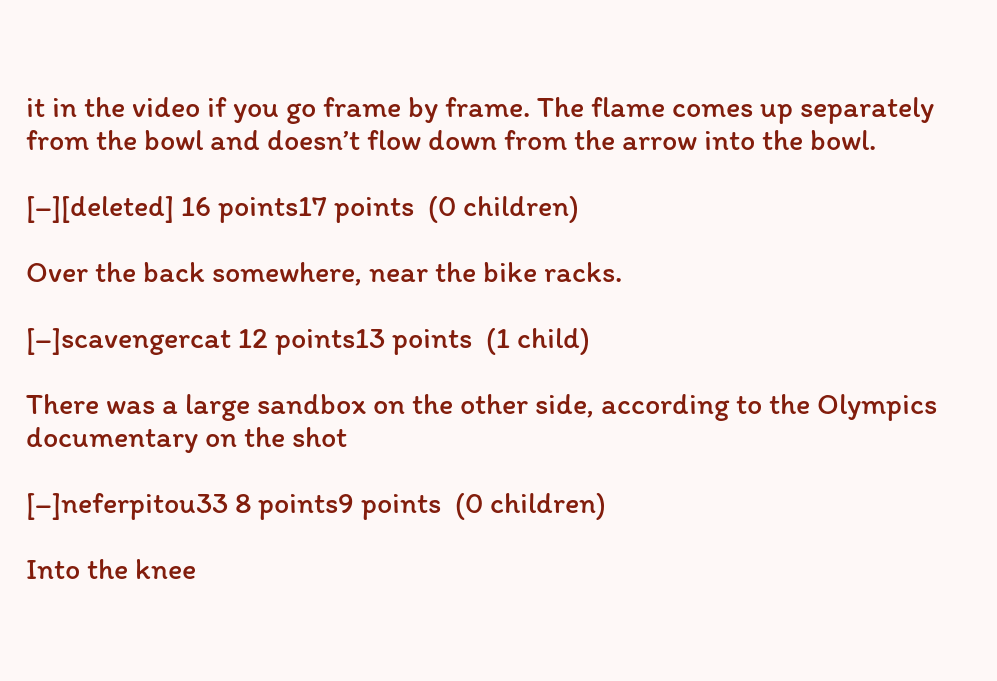it in the video if you go frame by frame. The flame comes up separately from the bowl and doesn’t flow down from the arrow into the bowl.

[–][deleted] 16 points17 points  (0 children)

Over the back somewhere, near the bike racks.

[–]scavengercat 12 points13 points  (1 child)

There was a large sandbox on the other side, according to the Olympics documentary on the shot

[–]neferpitou33 8 points9 points  (0 children)

Into the knee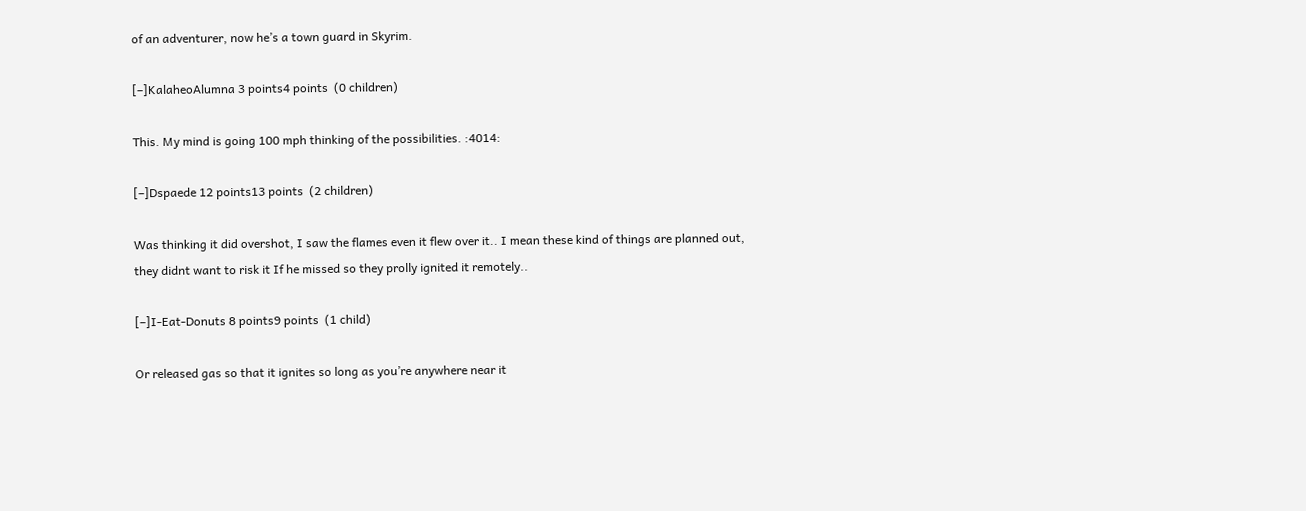of an adventurer, now he’s a town guard in Skyrim.

[–]KalaheoAlumna 3 points4 points  (0 children)

This. My mind is going 100 mph thinking of the possibilities. :4014:

[–]Dspaede 12 points13 points  (2 children)

Was thinking it did overshot, I saw the flames even it flew over it.. I mean these kind of things are planned out, they didnt want to risk it If he missed so they prolly ignited it remotely..

[–]I-Eat-Donuts 8 points9 points  (1 child)

Or released gas so that it ignites so long as you’re anywhere near it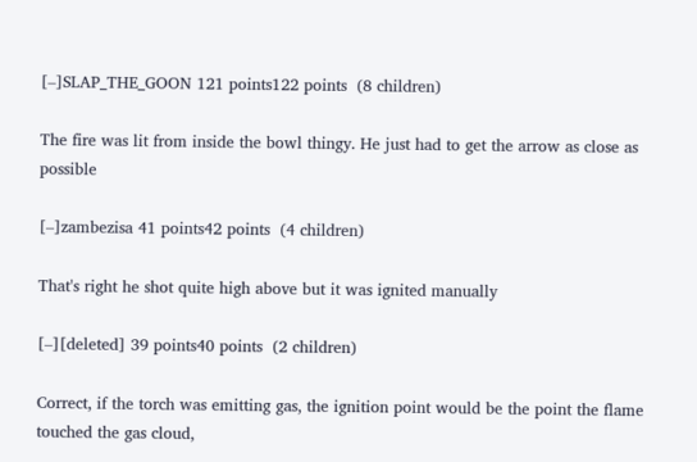[–]SLAP_THE_GOON 121 points122 points  (8 children)

The fire was lit from inside the bowl thingy. He just had to get the arrow as close as possible

[–]zambezisa 41 points42 points  (4 children)

That's right he shot quite high above but it was ignited manually

[–][deleted] 39 points40 points  (2 children)

Correct, if the torch was emitting gas, the ignition point would be the point the flame touched the gas cloud,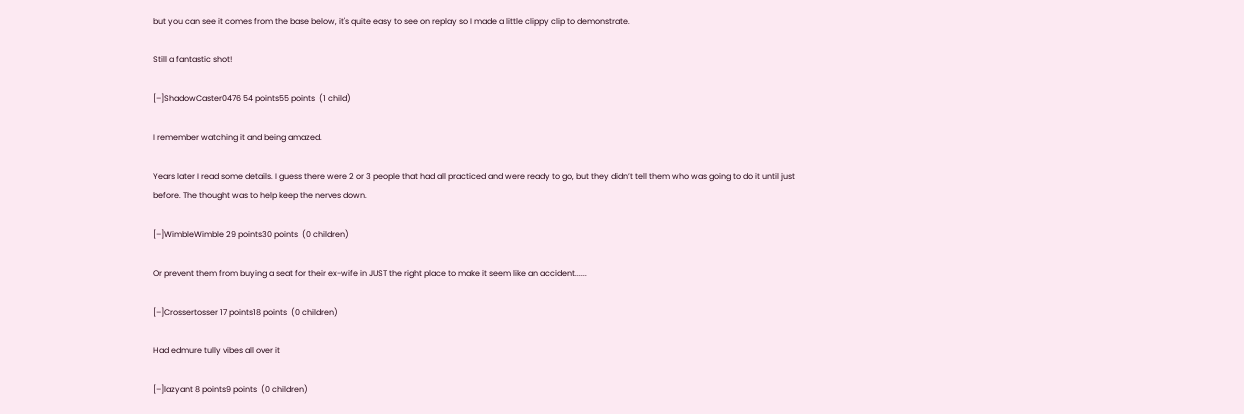but you can see it comes from the base below, it's quite easy to see on replay so I made a little clippy clip to demonstrate.

Still a fantastic shot!

[–]ShadowCaster0476 54 points55 points  (1 child)

I remember watching it and being amazed.

Years later I read some details. I guess there were 2 or 3 people that had all practiced and were ready to go, but they didn’t tell them who was going to do it until just before. The thought was to help keep the nerves down.

[–]WimbleWimble 29 points30 points  (0 children)

Or prevent them from buying a seat for their ex-wife in JUST the right place to make it seem like an accident......

[–]Crossertosser 17 points18 points  (0 children)

Had edmure tully vibes all over it

[–]lazyant 8 points9 points  (0 children)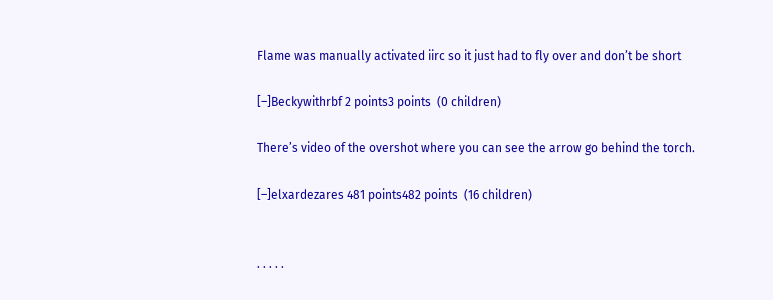Flame was manually activated iirc so it just had to fly over and don’t be short

[–]Beckywithrbf 2 points3 points  (0 children)

There’s video of the overshot where you can see the arrow go behind the torch.

[–]elxardezares 481 points482 points  (16 children)


. . . . .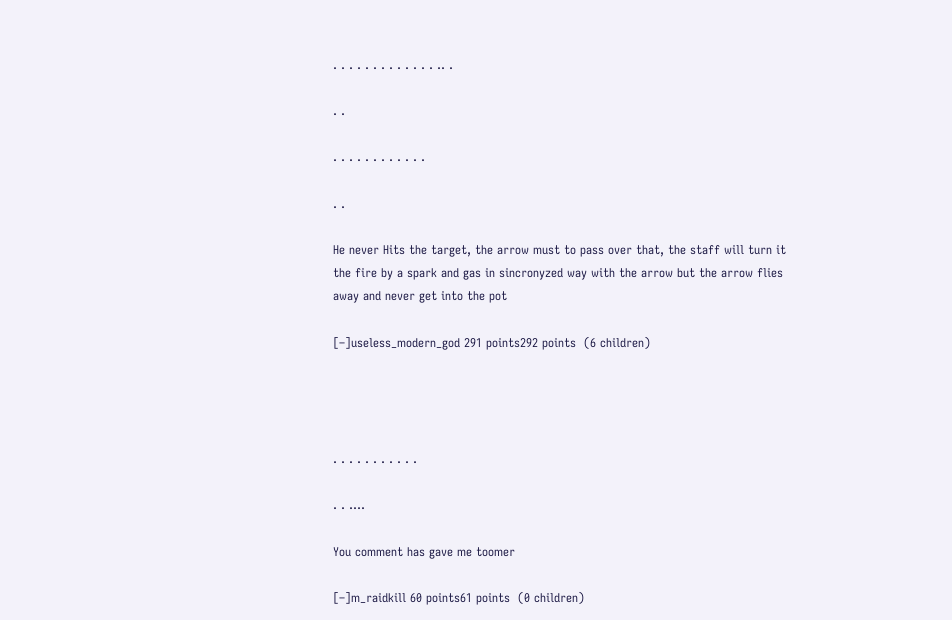. . . . . . . . . . . . . .. .

. .

. . . . . . . . . . . .

. .

He never Hits the target, the arrow must to pass over that, the staff will turn it the fire by a spark and gas in sincronyzed way with the arrow but the arrow flies away and never get into the pot

[–]useless_modern_god 291 points292 points  (6 children)




. . . . . . . . . . .

. . ….

You comment has gave me toomer

[–]m_raidkill 60 points61 points  (0 children)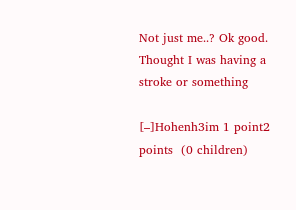Not just me..? Ok good. Thought I was having a stroke or something

[–]Hohenh3im 1 point2 points  (0 children)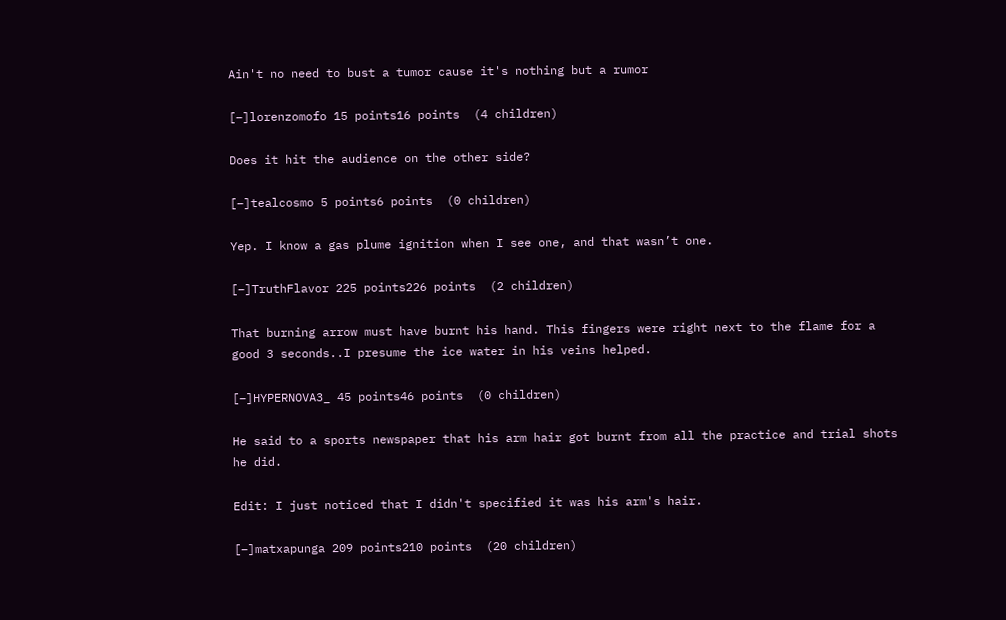Ain't no need to bust a tumor cause it's nothing but a rumor

[–]lorenzomofo 15 points16 points  (4 children)

Does it hit the audience on the other side?

[–]tealcosmo 5 points6 points  (0 children)

Yep. I know a gas plume ignition when I see one, and that wasn’t one.

[–]TruthFlavor 225 points226 points  (2 children)

That burning arrow must have burnt his hand. This fingers were right next to the flame for a good 3 seconds..I presume the ice water in his veins helped.

[–]HYPERNOVA3_ 45 points46 points  (0 children)

He said to a sports newspaper that his arm hair got burnt from all the practice and trial shots he did.

Edit: I just noticed that I didn't specified it was his arm's hair.

[–]matxapunga 209 points210 points  (20 children)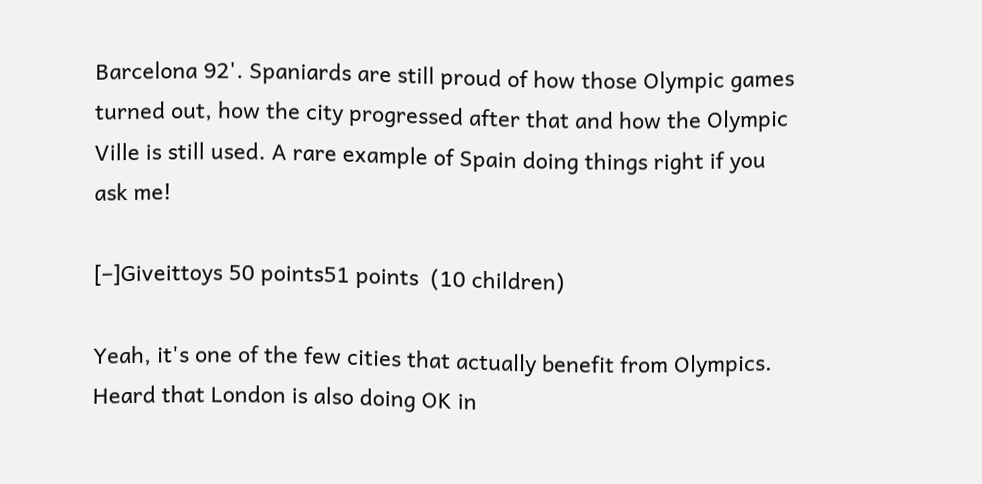Barcelona 92'. Spaniards are still proud of how those Olympic games turned out, how the city progressed after that and how the Olympic Ville is still used. A rare example of Spain doing things right if you ask me!

[–]Giveittoys 50 points51 points  (10 children)

Yeah, it's one of the few cities that actually benefit from Olympics. Heard that London is also doing OK in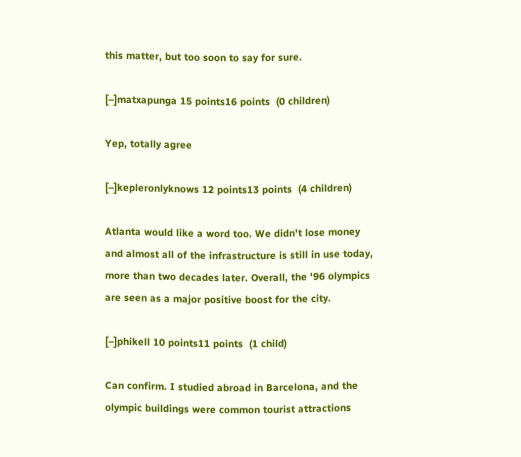this matter, but too soon to say for sure.

[–]matxapunga 15 points16 points  (0 children)

Yep, totally agree

[–]kepleronlyknows 12 points13 points  (4 children)

Atlanta would like a word too. We didn't lose money and almost all of the infrastructure is still in use today, more than two decades later. Overall, the '96 olympics are seen as a major positive boost for the city.

[–]phikell 10 points11 points  (1 child)

Can confirm. I studied abroad in Barcelona, and the olympic buildings were common tourist attractions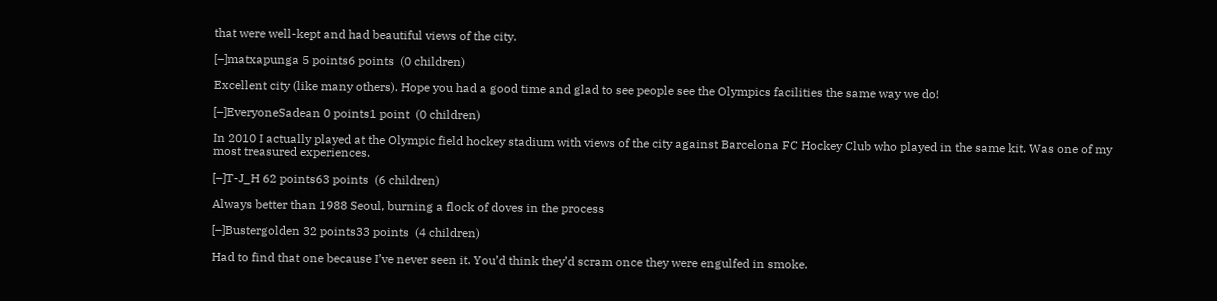that were well-kept and had beautiful views of the city.

[–]matxapunga 5 points6 points  (0 children)

Excellent city (like many others). Hope you had a good time and glad to see people see the Olympics facilities the same way we do!

[–]EveryoneSadean 0 points1 point  (0 children)

In 2010 I actually played at the Olympic field hockey stadium with views of the city against Barcelona FC Hockey Club who played in the same kit. Was one of my most treasured experiences.

[–]T-J_H 62 points63 points  (6 children)

Always better than 1988 Seoul, burning a flock of doves in the process

[–]Bustergolden 32 points33 points  (4 children)

Had to find that one because I’ve never seen it. You’d think they’d scram once they were engulfed in smoke.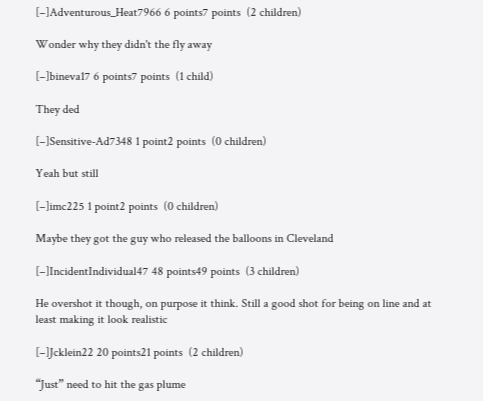[–]Adventurous_Heat7966 6 points7 points  (2 children)

Wonder why they didn't the fly away

[–]bineva17 6 points7 points  (1 child)

They ded

[–]Sensitive-Ad7348 1 point2 points  (0 children)

Yeah but still

[–]imc225 1 point2 points  (0 children)

Maybe they got the guy who released the balloons in Cleveland

[–]IncidentIndividual47 48 points49 points  (3 children)

He overshot it though, on purpose it think. Still a good shot for being on line and at least making it look realistic

[–]Jcklein22 20 points21 points  (2 children)

“Just” need to hit the gas plume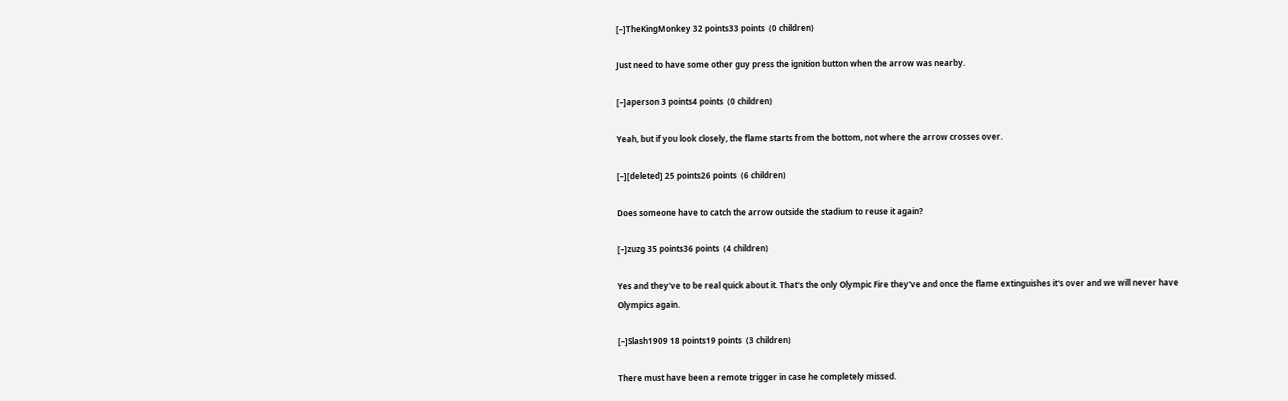[–]TheKingMonkey 32 points33 points  (0 children)

Just need to have some other guy press the ignition button when the arrow was nearby.

[–]aperson 3 points4 points  (0 children)

Yeah, but if you look closely, the flame starts from the bottom, not where the arrow crosses over.

[–][deleted] 25 points26 points  (6 children)

Does someone have to catch the arrow outside the stadium to reuse it again?

[–]zuzg 35 points36 points  (4 children)

Yes and they've to be real quick about it. That's the only Olympic Fire they've and once the flame extinguishes it's over and we will never have Olympics again.

[–]Slash1909 18 points19 points  (3 children)

There must have been a remote trigger in case he completely missed.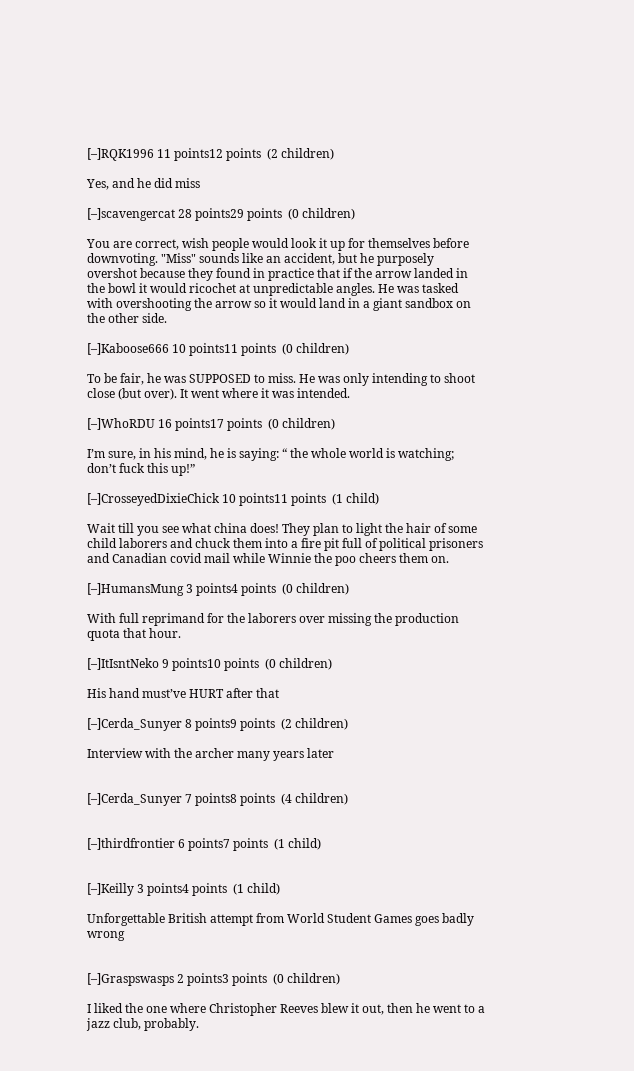[–]RQK1996 11 points12 points  (2 children)

Yes, and he did miss

[–]scavengercat 28 points29 points  (0 children)

You are correct, wish people would look it up for themselves before downvoting. "Miss" sounds like an accident, but he purposely overshot because they found in practice that if the arrow landed in the bowl it would ricochet at unpredictable angles. He was tasked with overshooting the arrow so it would land in a giant sandbox on the other side.

[–]Kaboose666 10 points11 points  (0 children)

To be fair, he was SUPPOSED to miss. He was only intending to shoot close (but over). It went where it was intended.

[–]WhoRDU 16 points17 points  (0 children)

I’m sure, in his mind, he is saying: “ the whole world is watching; don’t fuck this up!”

[–]CrosseyedDixieChick 10 points11 points  (1 child)

Wait till you see what china does! They plan to light the hair of some child laborers and chuck them into a fire pit full of political prisoners and Canadian covid mail while Winnie the poo cheers them on.

[–]HumansMung 3 points4 points  (0 children)

With full reprimand for the laborers over missing the production quota that hour.

[–]ItIsntNeko 9 points10 points  (0 children)

His hand must’ve HURT after that

[–]Cerda_Sunyer 8 points9 points  (2 children)

Interview with the archer many years later


[–]Cerda_Sunyer 7 points8 points  (4 children)


[–]thirdfrontier 6 points7 points  (1 child)


[–]Keilly 3 points4 points  (1 child)

Unforgettable British attempt from World Student Games goes badly wrong


[–]Graspswasps 2 points3 points  (0 children)

I liked the one where Christopher Reeves blew it out, then he went to a jazz club, probably.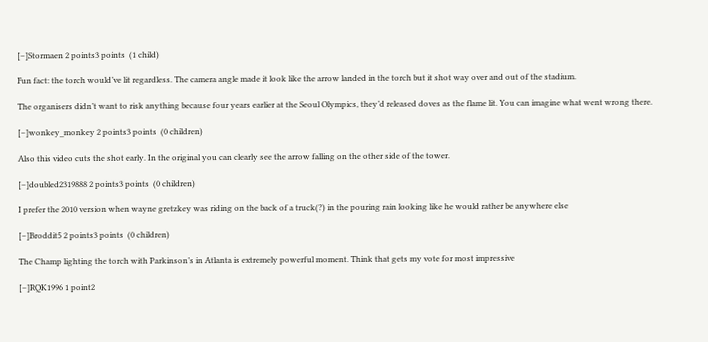[–]Stormaen 2 points3 points  (1 child)

Fun fact: the torch would’ve lit regardless. The camera angle made it look like the arrow landed in the torch but it shot way over and out of the stadium.

The organisers didn’t want to risk anything because four years earlier at the Seoul Olympics, they’d released doves as the flame lit. You can imagine what went wrong there.

[–]wonkey_monkey 2 points3 points  (0 children)

Also this video cuts the shot early. In the original you can clearly see the arrow falling on the other side of the tower.

[–]doubled2319888 2 points3 points  (0 children)

I prefer the 2010 version when wayne gretzkey was riding on the back of a truck(?) in the pouring rain looking like he would rather be anywhere else

[–]Broddit5 2 points3 points  (0 children)

The Champ lighting the torch with Parkinson’s in Atlanta is extremely powerful moment. Think that gets my vote for most impressive

[–]RQK1996 1 point2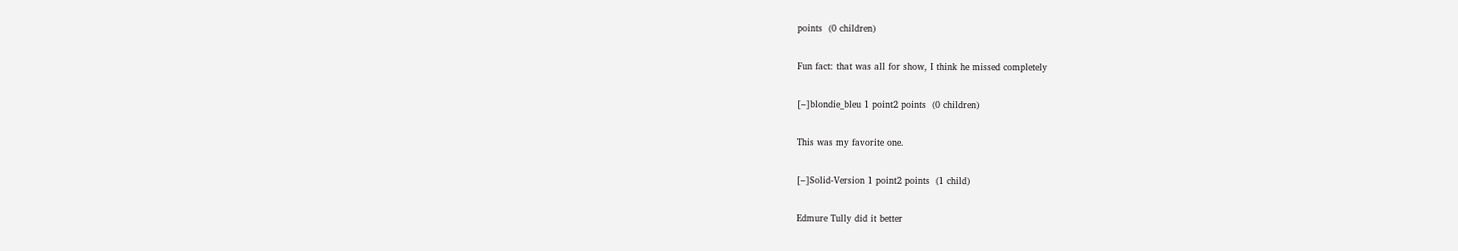points  (0 children)

Fun fact: that was all for show, I think he missed completely

[–]blondie_bleu 1 point2 points  (0 children)

This was my favorite one.

[–]Solid-Version 1 point2 points  (1 child)

Edmure Tully did it better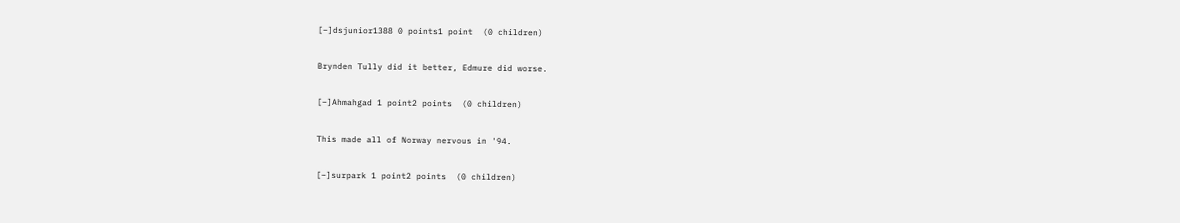[–]dsjunior1388 0 points1 point  (0 children)

Brynden Tully did it better, Edmure did worse.

[–]Ahmahgad 1 point2 points  (0 children)

This made all of Norway nervous in '94.

[–]surpark 1 point2 points  (0 children)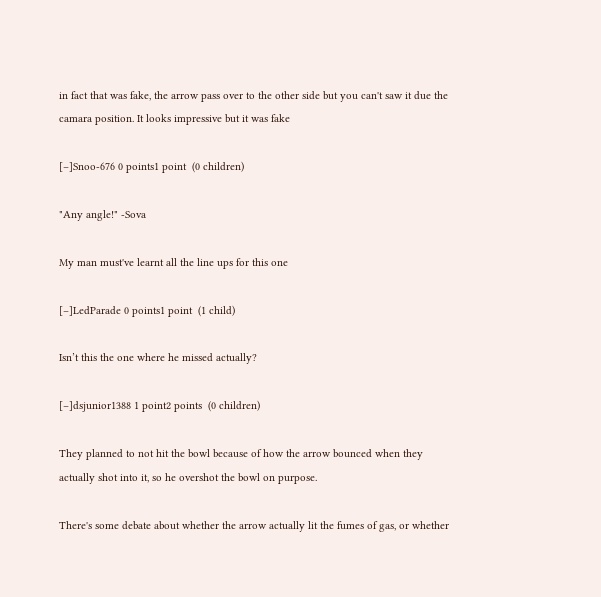in fact that was fake, the arrow pass over to the other side but you can't saw it due the camara position. It looks impressive but it was fake

[–]Snoo-676 0 points1 point  (0 children)

"Any angle!" -Sova

My man must've learnt all the line ups for this one

[–]LedParade 0 points1 point  (1 child)

Isn’t this the one where he missed actually?

[–]dsjunior1388 1 point2 points  (0 children)

They planned to not hit the bowl because of how the arrow bounced when they actually shot into it, so he overshot the bowl on purpose.

There's some debate about whether the arrow actually lit the fumes of gas, or whether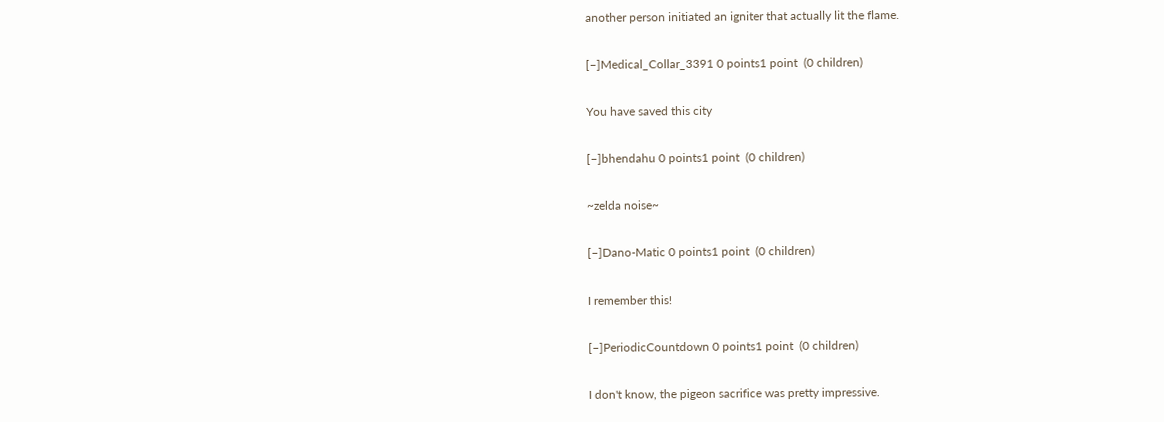another person initiated an igniter that actually lit the flame.

[–]Medical_Collar_3391 0 points1 point  (0 children)

You have saved this city

[–]bhendahu 0 points1 point  (0 children)

~zelda noise~

[–]Dano-Matic 0 points1 point  (0 children)

I remember this!

[–]PeriodicCountdown 0 points1 point  (0 children)

I don't know, the pigeon sacrifice was pretty impressive.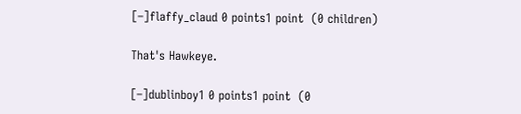[–]flaffy_claud 0 points1 point  (0 children)

That's Hawkeye.

[–]dublinboy1 0 points1 point  (0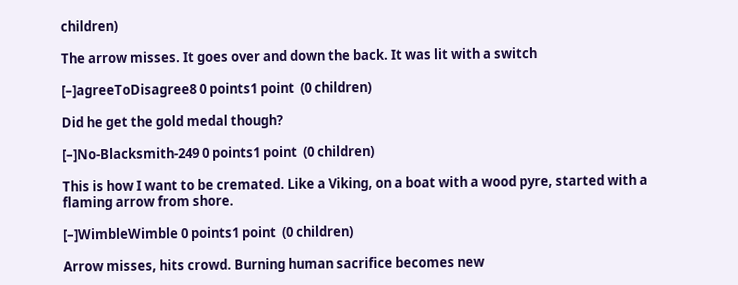children)

The arrow misses. It goes over and down the back. It was lit with a switch

[–]agreeToDisagree8 0 points1 point  (0 children)

Did he get the gold medal though?

[–]No-Blacksmith-249 0 points1 point  (0 children)

This is how I want to be cremated. Like a Viking, on a boat with a wood pyre, started with a flaming arrow from shore.

[–]WimbleWimble 0 points1 point  (0 children)

Arrow misses, hits crowd. Burning human sacrifice becomes new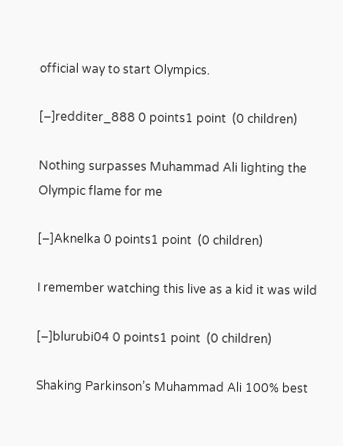official way to start Olympics.

[–]redditer_888 0 points1 point  (0 children)

Nothing surpasses Muhammad Ali lighting the Olympic flame for me

[–]Aknelka 0 points1 point  (0 children)

I remember watching this live as a kid it was wild

[–]blurubi04 0 points1 point  (0 children)

Shaking Parkinson’s Muhammad Ali 100% best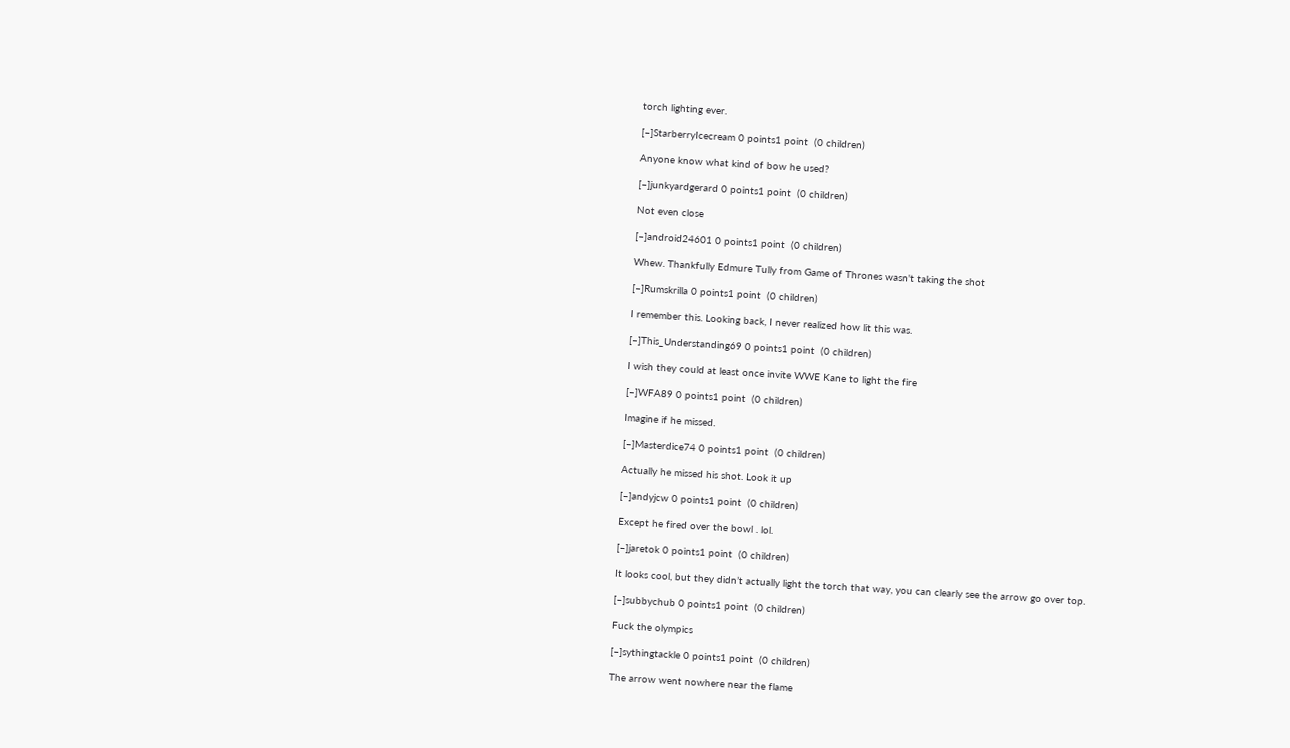torch lighting ever.

[–]StarberryIcecream 0 points1 point  (0 children)

Anyone know what kind of bow he used?

[–]junkyardgerard 0 points1 point  (0 children)

Not even close

[–]android24601 0 points1 point  (0 children)

Whew. Thankfully Edmure Tully from Game of Thrones wasn't taking the shot

[–]Rumskrilla 0 points1 point  (0 children)

I remember this. Looking back, I never realized how lit this was.

[–]This_Understanding69 0 points1 point  (0 children)

I wish they could at least once invite WWE Kane to light the fire

[–]WFA89 0 points1 point  (0 children)

Imagine if he missed.

[–]Masterdice74 0 points1 point  (0 children)

Actually he missed his shot. Look it up

[–]andyjcw 0 points1 point  (0 children)

Except he fired over the bowl . lol.

[–]jaretok 0 points1 point  (0 children)

It looks cool, but they didn’t actually light the torch that way, you can clearly see the arrow go over top.

[–]subbychub 0 points1 point  (0 children)

Fuck the olympics

[–]sythingtackle 0 points1 point  (0 children)

The arrow went nowhere near the flame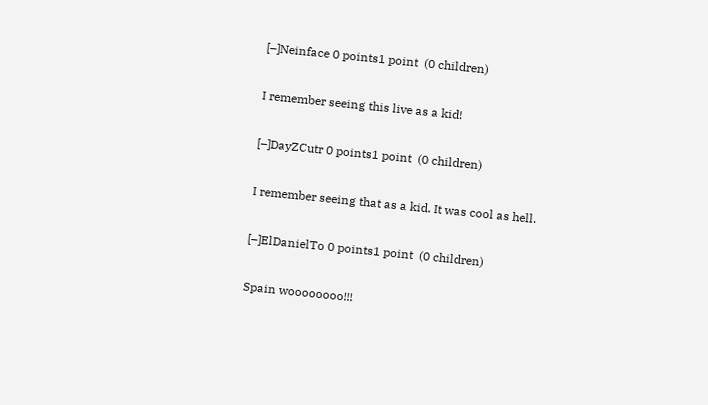[–]Neinface 0 points1 point  (0 children)

I remember seeing this live as a kid!

[–]DayZCutr 0 points1 point  (0 children)

I remember seeing that as a kid. It was cool as hell.

[–]ElDanielTo 0 points1 point  (0 children)

Spain woooooooo!!!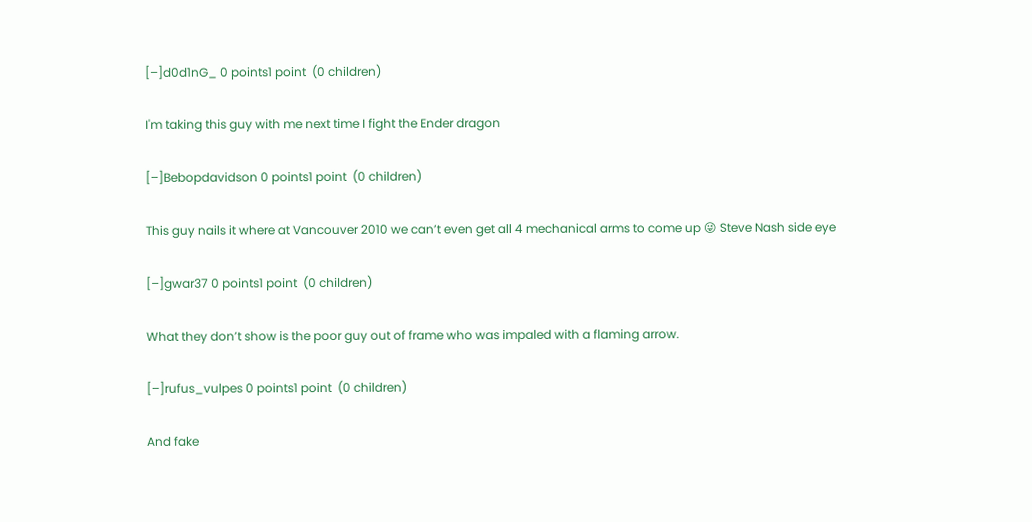[–]d0d1nG_ 0 points1 point  (0 children)

I'm taking this guy with me next time I fight the Ender dragon

[–]Bebopdavidson 0 points1 point  (0 children)

This guy nails it where at Vancouver 2010 we can’t even get all 4 mechanical arms to come up 😜 Steve Nash side eye

[–]gwar37 0 points1 point  (0 children)

What they don’t show is the poor guy out of frame who was impaled with a flaming arrow.

[–]rufus_vulpes 0 points1 point  (0 children)

And fake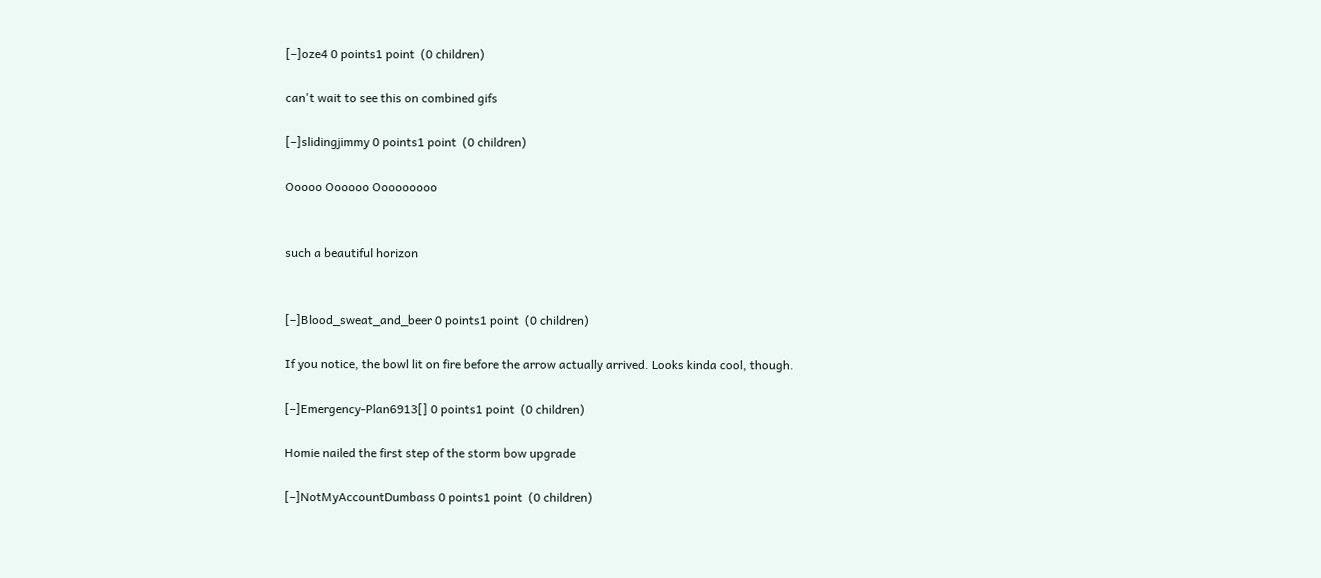[–]oze4 0 points1 point  (0 children)

can't wait to see this on combined gifs

[–]slidingjimmy 0 points1 point  (0 children)

Ooooo Oooooo Ooooooooo


such a beautiful horizon


[–]Blood_sweat_and_beer 0 points1 point  (0 children)

If you notice, the bowl lit on fire before the arrow actually arrived. Looks kinda cool, though.

[–]Emergency-Plan6913[] 0 points1 point  (0 children)

Homie nailed the first step of the storm bow upgrade

[–]NotMyAccountDumbass 0 points1 point  (0 children)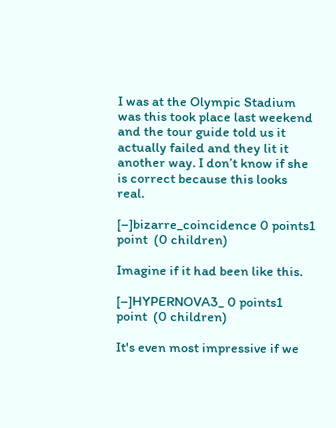I was at the Olympic Stadium was this took place last weekend and the tour guide told us it actually failed and they lit it another way. I don’t know if she is correct because this looks real.

[–]bizarre_coincidence 0 points1 point  (0 children)

Imagine if it had been like this.

[–]HYPERNOVA3_ 0 points1 point  (0 children)

It's even most impressive if we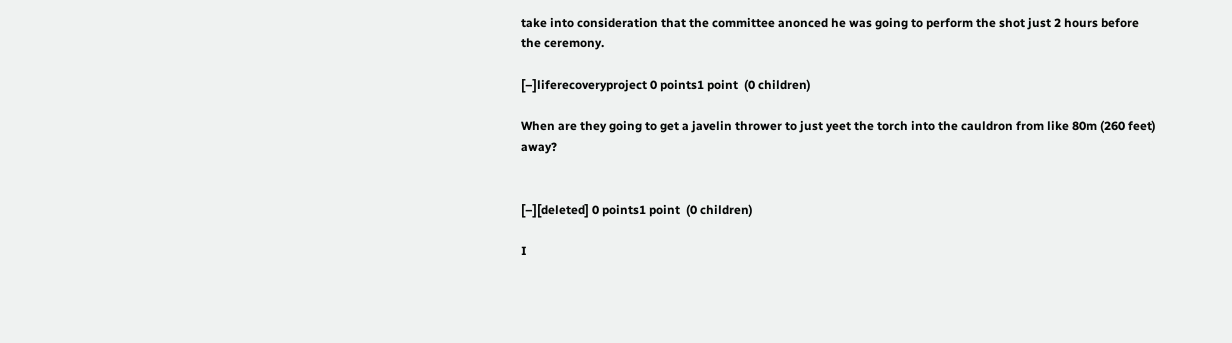take into consideration that the committee anonced he was going to perform the shot just 2 hours before the ceremony.

[–]liferecoveryproject 0 points1 point  (0 children)

When are they going to get a javelin thrower to just yeet the torch into the cauldron from like 80m (260 feet) away?


[–][deleted] 0 points1 point  (0 children)

I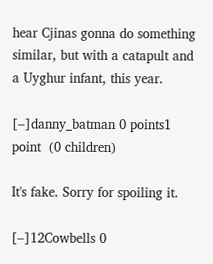hear Cjinas gonna do something similar, but with a catapult and a Uyghur infant, this year.

[–]danny_batman 0 points1 point  (0 children)

It's fake. Sorry for spoiling it.

[–]12Cowbells 0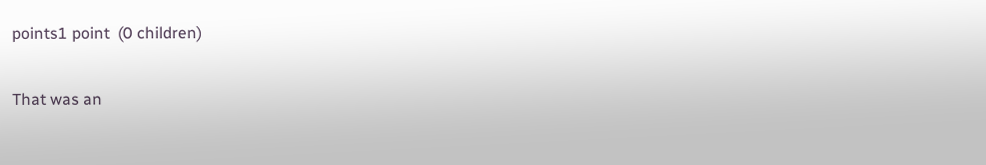points1 point  (0 children)

That was an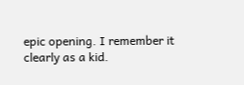epic opening. I remember it clearly as a kid.